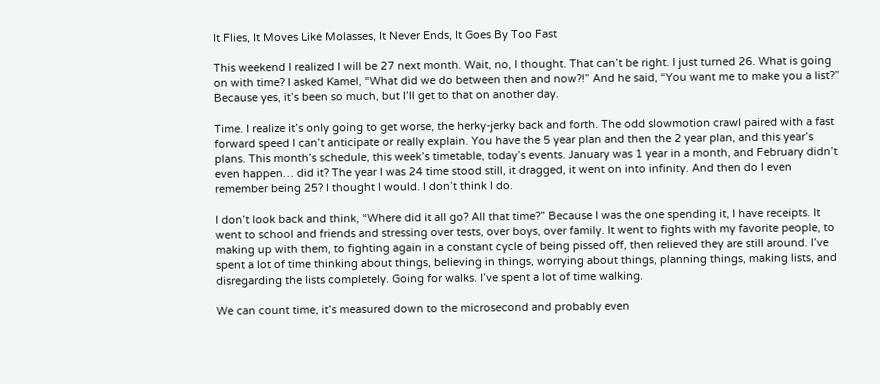It Flies, It Moves Like Molasses, It Never Ends, It Goes By Too Fast

This weekend I realized I will be 27 next month. Wait, no, I thought. That can’t be right. I just turned 26. What is going on with time? I asked Kamel, “What did we do between then and now?!” And he said, “You want me to make you a list?” Because yes, it’s been so much, but I’ll get to that on another day.

Time. I realize it’s only going to get worse, the herky-jerky back and forth. The odd slowmotion crawl paired with a fast forward speed I can’t anticipate or really explain. You have the 5 year plan and then the 2 year plan, and this year’s plans. This month’s schedule, this week’s timetable, today’s events. January was 1 year in a month, and February didn’t even happen… did it? The year I was 24 time stood still, it dragged, it went on into infinity. And then do I even remember being 25? I thought I would. I don’t think I do.

I don’t look back and think, “Where did it all go? All that time?” Because I was the one spending it, I have receipts. It went to school and friends and stressing over tests, over boys, over family. It went to fights with my favorite people, to making up with them, to fighting again in a constant cycle of being pissed off, then relieved they are still around. I’ve spent a lot of time thinking about things, believing in things, worrying about things, planning things, making lists, and disregarding the lists completely. Going for walks. I’ve spent a lot of time walking.

We can count time, it’s measured down to the microsecond and probably even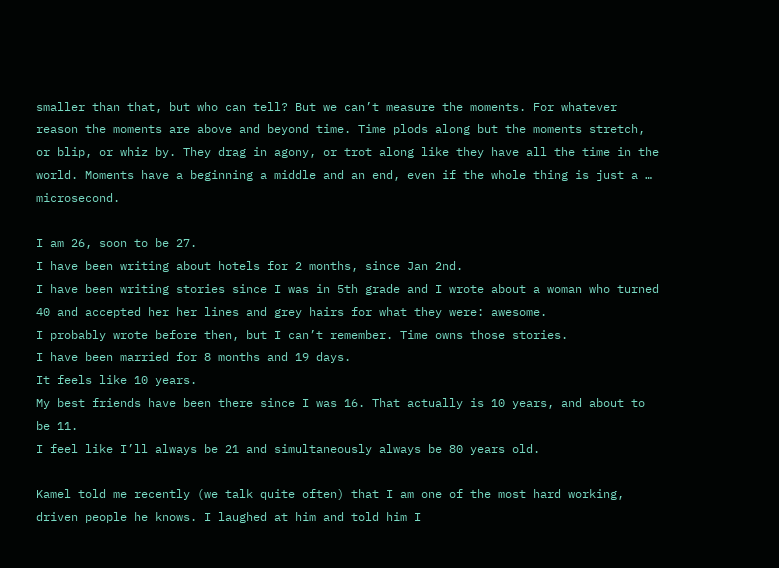smaller than that, but who can tell? But we can’t measure the moments. For whatever reason the moments are above and beyond time. Time plods along but the moments stretch, or blip, or whiz by. They drag in agony, or trot along like they have all the time in the world. Moments have a beginning a middle and an end, even if the whole thing is just a … microsecond.

I am 26, soon to be 27.
I have been writing about hotels for 2 months, since Jan 2nd.
I have been writing stories since I was in 5th grade and I wrote about a woman who turned 40 and accepted her her lines and grey hairs for what they were: awesome.
I probably wrote before then, but I can’t remember. Time owns those stories.
I have been married for 8 months and 19 days.
It feels like 10 years.
My best friends have been there since I was 16. That actually is 10 years, and about to be 11.
I feel like I’ll always be 21 and simultaneously always be 80 years old.

Kamel told me recently (we talk quite often) that I am one of the most hard working, driven people he knows. I laughed at him and told him I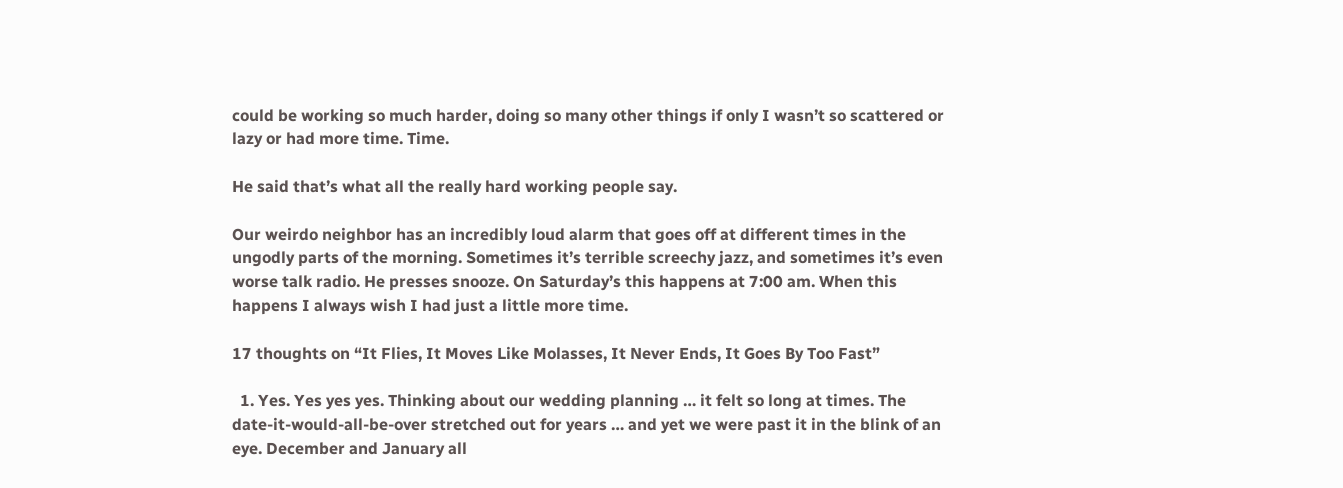could be working so much harder, doing so many other things if only I wasn’t so scattered or lazy or had more time. Time.

He said that’s what all the really hard working people say.

Our weirdo neighbor has an incredibly loud alarm that goes off at different times in the ungodly parts of the morning. Sometimes it’s terrible screechy jazz, and sometimes it’s even worse talk radio. He presses snooze. On Saturday’s this happens at 7:00 am. When this happens I always wish I had just a little more time.

17 thoughts on “It Flies, It Moves Like Molasses, It Never Ends, It Goes By Too Fast”

  1. Yes. Yes yes yes. Thinking about our wedding planning … it felt so long at times. The date-it-would-all-be-over stretched out for years … and yet we were past it in the blink of an eye. December and January all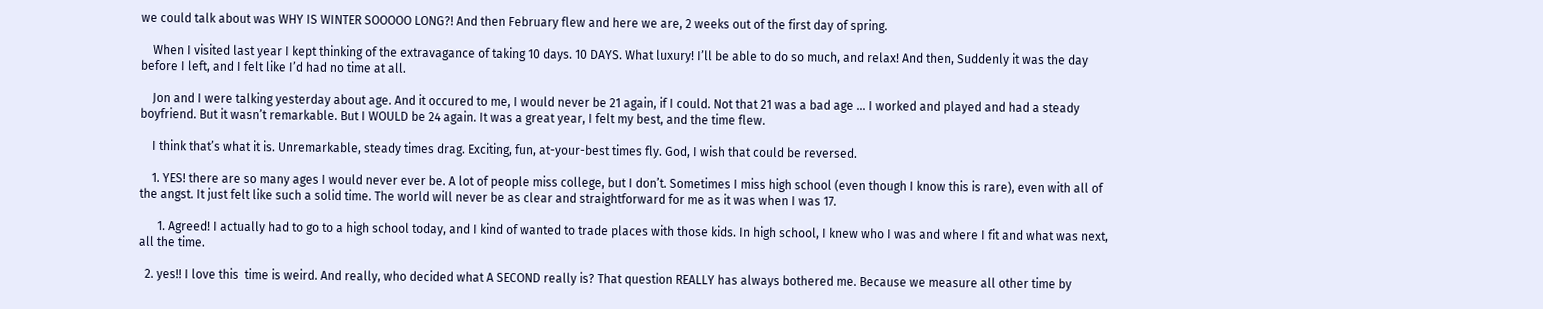we could talk about was WHY IS WINTER SOOOOO LONG?! And then February flew and here we are, 2 weeks out of the first day of spring.

    When I visited last year I kept thinking of the extravagance of taking 10 days. 10 DAYS. What luxury! I’ll be able to do so much, and relax! And then, Suddenly it was the day before I left, and I felt like I’d had no time at all.

    Jon and I were talking yesterday about age. And it occured to me, I would never be 21 again, if I could. Not that 21 was a bad age … I worked and played and had a steady boyfriend. But it wasn’t remarkable. But I WOULD be 24 again. It was a great year, I felt my best, and the time flew.

    I think that’s what it is. Unremarkable, steady times drag. Exciting, fun, at-your-best times fly. God, I wish that could be reversed.

    1. YES! there are so many ages I would never ever be. A lot of people miss college, but I don’t. Sometimes I miss high school (even though I know this is rare), even with all of the angst. It just felt like such a solid time. The world will never be as clear and straightforward for me as it was when I was 17.

      1. Agreed! I actually had to go to a high school today, and I kind of wanted to trade places with those kids. In high school, I knew who I was and where I fit and what was next, all the time.

  2. yes!! I love this  time is weird. And really, who decided what A SECOND really is? That question REALLY has always bothered me. Because we measure all other time by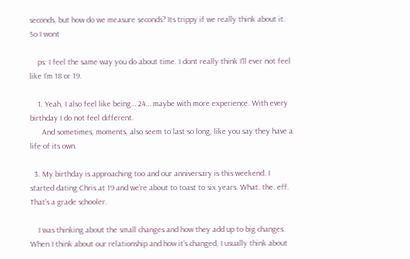seconds, but how do we measure seconds? Its trippy if we really think about it. So I wont

    ps: I feel the same way you do about time. I dont really think I’ll ever not feel like I’m 18 or 19.

    1. Yeah, I also feel like being… 24… maybe with more experience. With every birthday I do not feel different.
      And sometimes, moments, also seem to last so long, like you say they have a life of its own.

  3. My birthday is approaching too and our anniversary is this weekend. I started dating Chris at 19 and we’re about to toast to six years. What. the. eff. That’s a grade schooler.

    I was thinking about the small changes and how they add up to big changes. When I think about our relationship and how it’s changed, I usually think about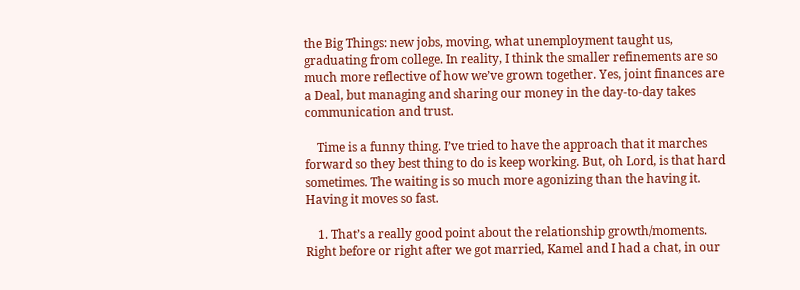the Big Things: new jobs, moving, what unemployment taught us, graduating from college. In reality, I think the smaller refinements are so much more reflective of how we’ve grown together. Yes, joint finances are a Deal, but managing and sharing our money in the day-to-day takes communication and trust.

    Time is a funny thing. I’ve tried to have the approach that it marches forward so they best thing to do is keep working. But, oh Lord, is that hard sometimes. The waiting is so much more agonizing than the having it. Having it moves so fast.

    1. That’s a really good point about the relationship growth/moments. Right before or right after we got married, Kamel and I had a chat, in our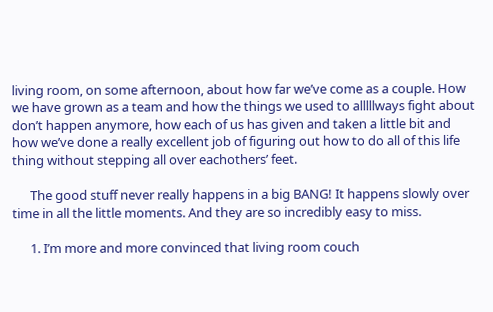living room, on some afternoon, about how far we’ve come as a couple. How we have grown as a team and how the things we used to alllllways fight about don’t happen anymore, how each of us has given and taken a little bit and how we’ve done a really excellent job of figuring out how to do all of this life thing without stepping all over eachothers’ feet.

      The good stuff never really happens in a big BANG! It happens slowly over time in all the little moments. And they are so incredibly easy to miss.

      1. I’m more and more convinced that living room couch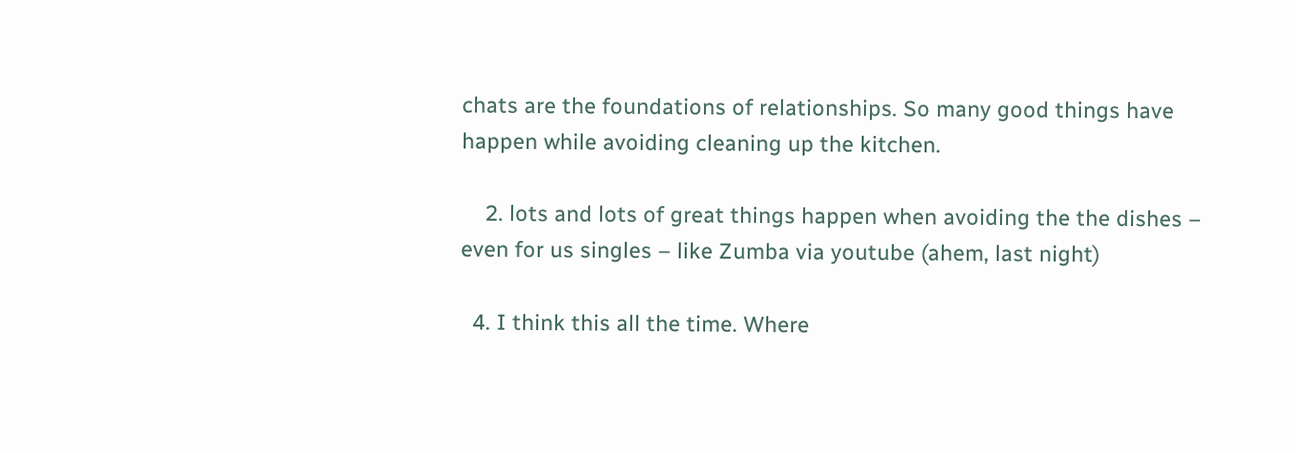chats are the foundations of relationships. So many good things have happen while avoiding cleaning up the kitchen.

    2. lots and lots of great things happen when avoiding the the dishes – even for us singles – like Zumba via youtube (ahem, last night)

  4. I think this all the time. Where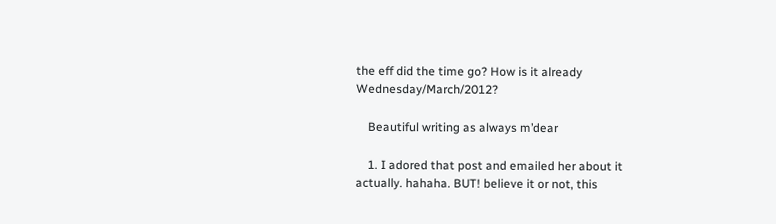the eff did the time go? How is it already Wednesday/March/2012?

    Beautiful writing as always m’dear

    1. I adored that post and emailed her about it actually. hahaha. BUT! believe it or not, this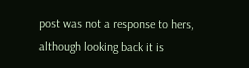post was not a response to hers, although looking back it is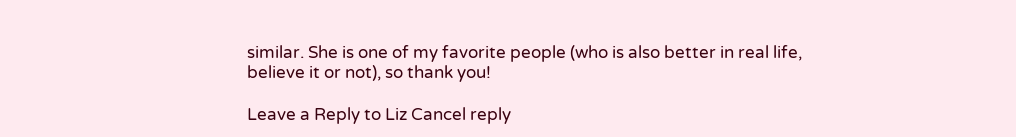similar. She is one of my favorite people (who is also better in real life, believe it or not), so thank you!

Leave a Reply to Liz Cancel reply